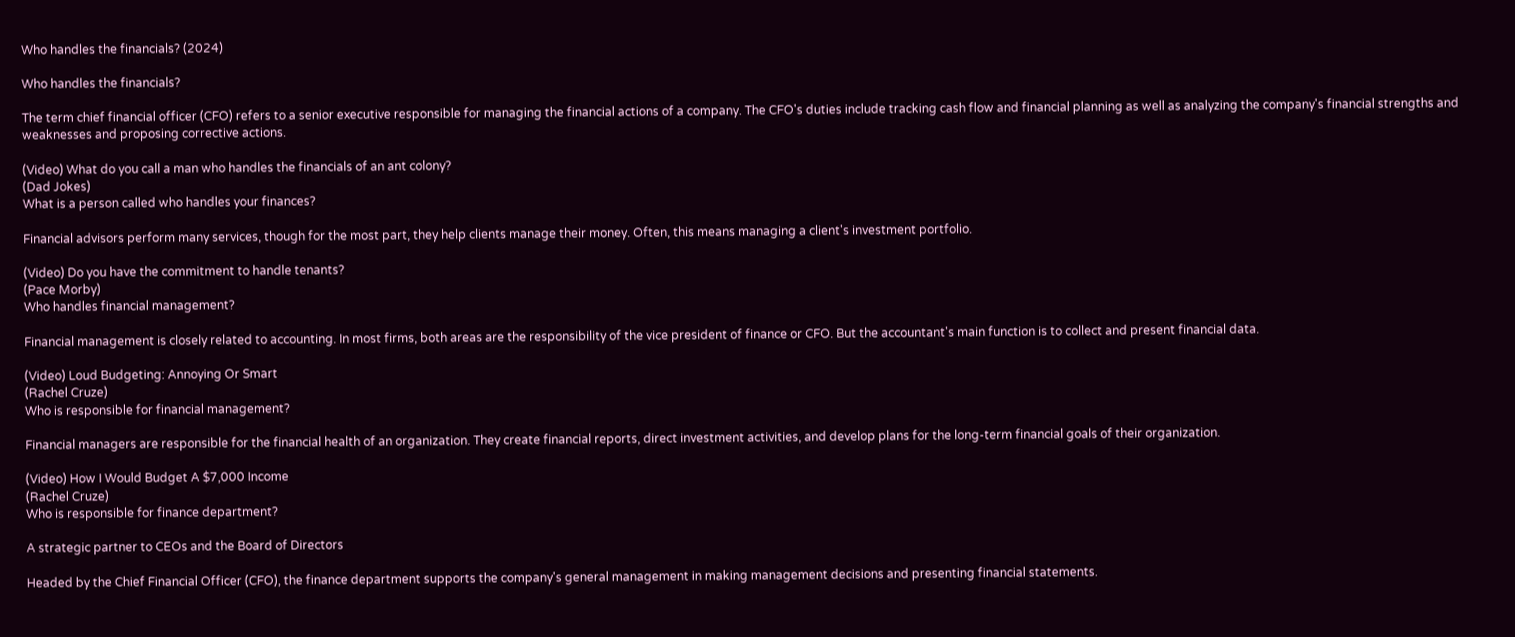Who handles the financials? (2024)

Who handles the financials?

The term chief financial officer (CFO) refers to a senior executive responsible for managing the financial actions of a company. The CFO's duties include tracking cash flow and financial planning as well as analyzing the company's financial strengths and weaknesses and proposing corrective actions.

(Video) What do you call a man who handles the financials of an ant colony?
(Dad Jokes)
What is a person called who handles your finances?

Financial advisors perform many services, though for the most part, they help clients manage their money. Often, this means managing a client's investment portfolio.

(Video) Do you have the commitment to handle tenants?
(Pace Morby)
Who handles financial management?

Financial management is closely related to accounting. In most firms, both areas are the responsibility of the vice president of finance or CFO. But the accountant's main function is to collect and present financial data.

(Video) Loud Budgeting: Annoying Or Smart
(Rachel Cruze)
Who is responsible for financial management?

Financial managers are responsible for the financial health of an organization. They create financial reports, direct investment activities, and develop plans for the long-term financial goals of their organization.

(Video) How I Would Budget A $7,000 Income
(Rachel Cruze)
Who is responsible for finance department?

A strategic partner to CEOs and the Board of Directors

Headed by the Chief Financial Officer (CFO), the finance department supports the company's general management in making management decisions and presenting financial statements.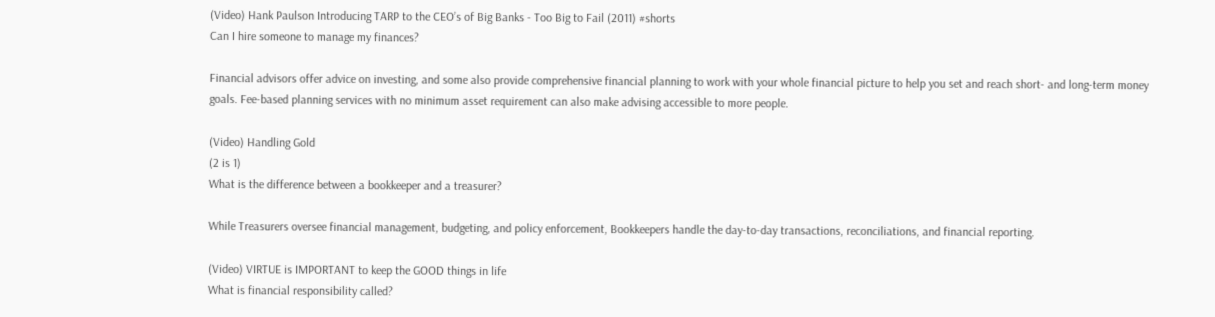(Video) Hank Paulson Introducing TARP to the CEO’s of Big Banks - Too Big to Fail (2011) #shorts
Can I hire someone to manage my finances?

Financial advisors offer advice on investing, and some also provide comprehensive financial planning to work with your whole financial picture to help you set and reach short- and long-term money goals. Fee-based planning services with no minimum asset requirement can also make advising accessible to more people.

(Video) Handling Gold
(2 is 1)
What is the difference between a bookkeeper and a treasurer?

While Treasurers oversee financial management, budgeting, and policy enforcement, Bookkeepers handle the day-to-day transactions, reconciliations, and financial reporting.

(Video) VIRTUE is IMPORTANT to keep the GOOD things in life
What is financial responsibility called?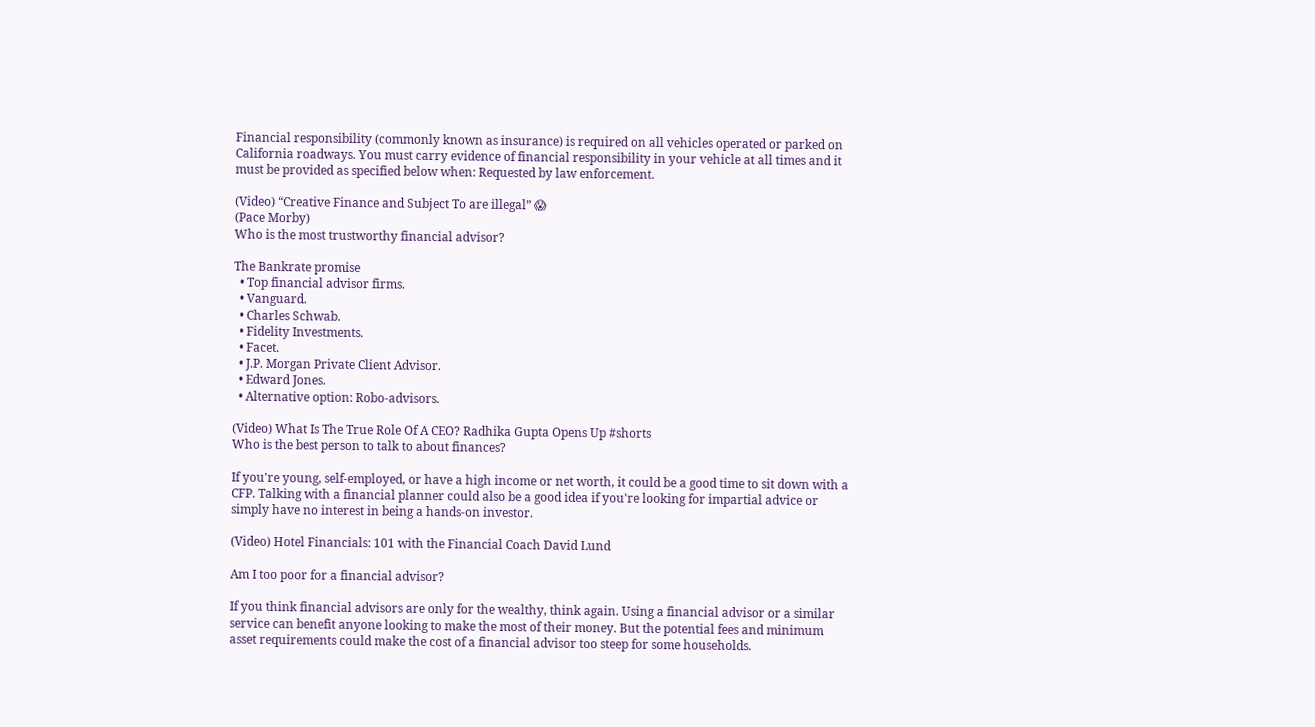Financial responsibility (commonly known as insurance) is required on all vehicles operated or parked on California roadways. You must carry evidence of financial responsibility in your vehicle at all times and it must be provided as specified below when: Requested by law enforcement.

(Video) “Creative Finance and Subject To are illegal” 😱
(Pace Morby)
Who is the most trustworthy financial advisor?

The Bankrate promise
  • Top financial advisor firms.
  • Vanguard.
  • Charles Schwab.
  • Fidelity Investments.
  • Facet.
  • J.P. Morgan Private Client Advisor.
  • Edward Jones.
  • Alternative option: Robo-advisors.

(Video) What Is The True Role Of A CEO? Radhika Gupta Opens Up #shorts
Who is the best person to talk to about finances?

If you're young, self-employed, or have a high income or net worth, it could be a good time to sit down with a CFP. Talking with a financial planner could also be a good idea if you're looking for impartial advice or simply have no interest in being a hands-on investor.

(Video) Hotel Financials: 101 with the Financial Coach David Lund

Am I too poor for a financial advisor?

If you think financial advisors are only for the wealthy, think again. Using a financial advisor or a similar service can benefit anyone looking to make the most of their money. But the potential fees and minimum asset requirements could make the cost of a financial advisor too steep for some households.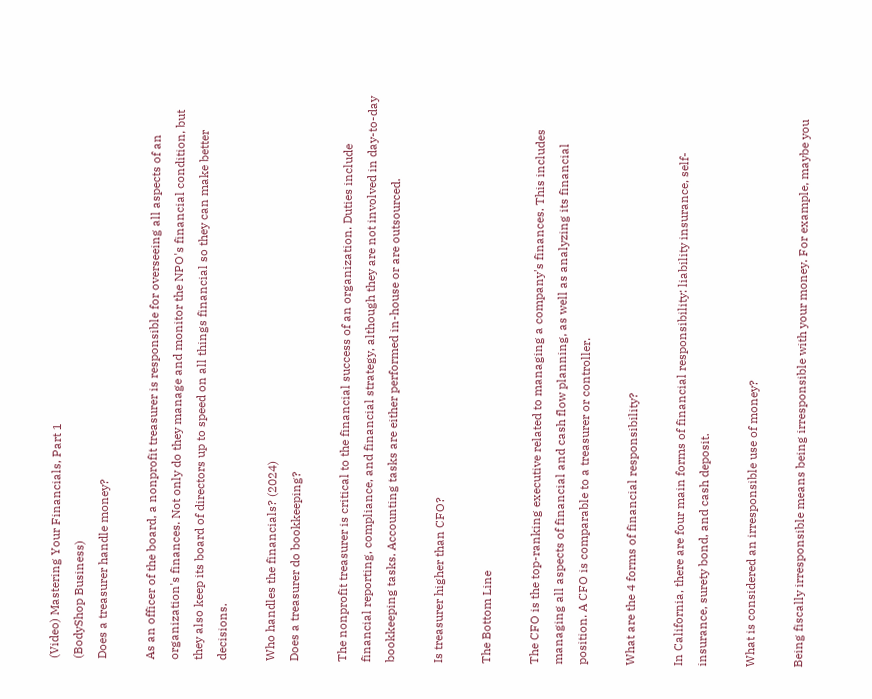(Video) Mastering Your Financials, Part 1
(BodyShop Business)
Does a treasurer handle money?

As an officer of the board, a nonprofit treasurer is responsible for overseeing all aspects of an organization's finances. Not only do they manage and monitor the NPO's financial condition, but they also keep its board of directors up to speed on all things financial so they can make better decisions.

Who handles the financials? (2024)
Does a treasurer do bookkeeping?

The nonprofit treasurer is critical to the financial success of an organization. Duties include financial reporting, compliance, and financial strategy, although they are not involved in day-to-day bookkeeping tasks. Accounting tasks are either performed in-house or are outsourced.

Is treasurer higher than CFO?

The Bottom Line

The CFO is the top-ranking executive related to managing a company's finances. This includes managing all aspects of financial and cash flow planning, as well as analyzing its financial position. A CFO is comparable to a treasurer or controller.

What are the 4 forms of financial responsibility?

In California, there are four main forms of financial responsibility: liability insurance, self-insurance, surety bond, and cash deposit.

What is considered an irresponsible use of money?

Being fiscally irresponsible means being irresponsible with your money. For example, maybe you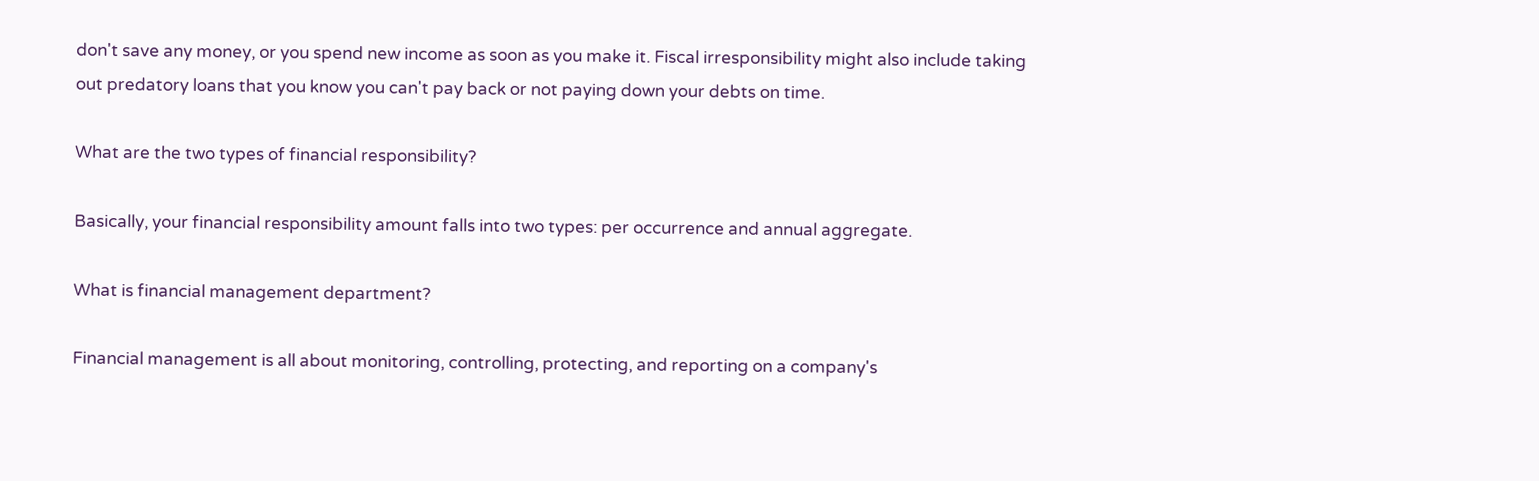don't save any money, or you spend new income as soon as you make it. Fiscal irresponsibility might also include taking out predatory loans that you know you can't pay back or not paying down your debts on time.

What are the two types of financial responsibility?

Basically, your financial responsibility amount falls into two types: per occurrence and annual aggregate.

What is financial management department?

Financial management is all about monitoring, controlling, protecting, and reporting on a company's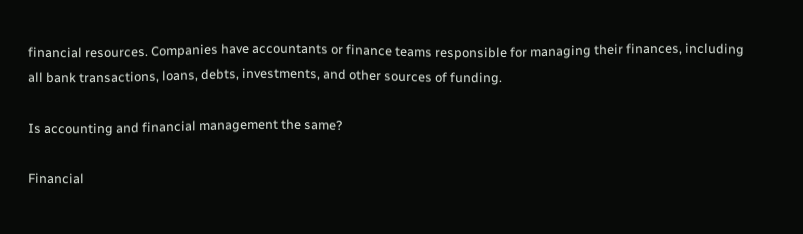financial resources. Companies have accountants or finance teams responsible for managing their finances, including all bank transactions, loans, debts, investments, and other sources of funding.

Is accounting and financial management the same?

Financial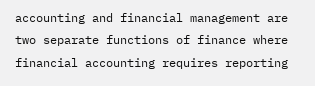accounting and financial management are two separate functions of finance where financial accounting requires reporting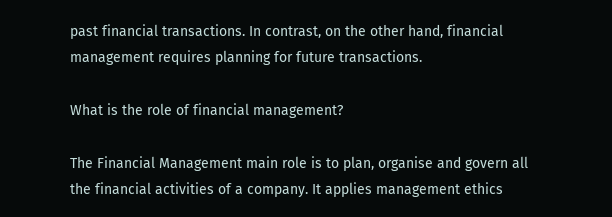past financial transactions. In contrast, on the other hand, financial management requires planning for future transactions.

What is the role of financial management?

The Financial Management main role is to plan, organise and govern all the financial activities of a company. It applies management ethics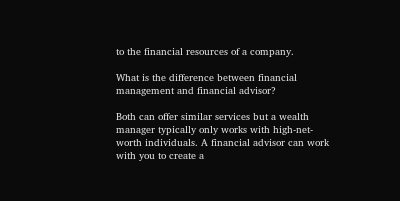to the financial resources of a company.

What is the difference between financial management and financial advisor?

Both can offer similar services but a wealth manager typically only works with high-net-worth individuals. A financial advisor can work with you to create a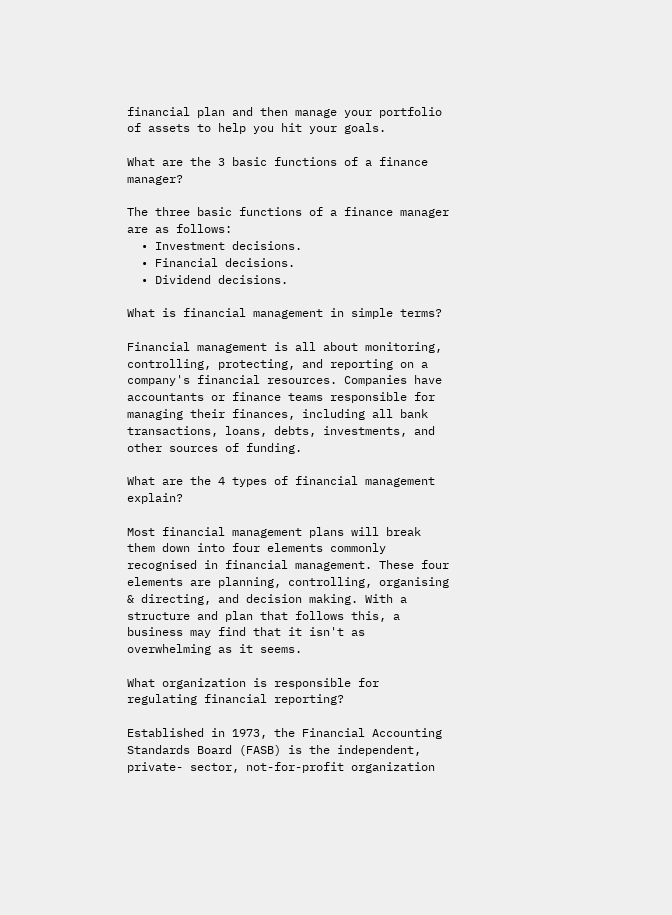financial plan and then manage your portfolio of assets to help you hit your goals.

What are the 3 basic functions of a finance manager?

The three basic functions of a finance manager are as follows:
  • Investment decisions.
  • Financial decisions.
  • Dividend decisions.

What is financial management in simple terms?

Financial management is all about monitoring, controlling, protecting, and reporting on a company's financial resources. Companies have accountants or finance teams responsible for managing their finances, including all bank transactions, loans, debts, investments, and other sources of funding.

What are the 4 types of financial management explain?

Most financial management plans will break them down into four elements commonly recognised in financial management. These four elements are planning, controlling, organising & directing, and decision making. With a structure and plan that follows this, a business may find that it isn't as overwhelming as it seems.

What organization is responsible for regulating financial reporting?

Established in 1973, the Financial Accounting Standards Board (FASB) is the independent, private- sector, not-for-profit organization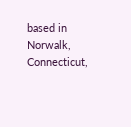based in Norwalk, Connecticut,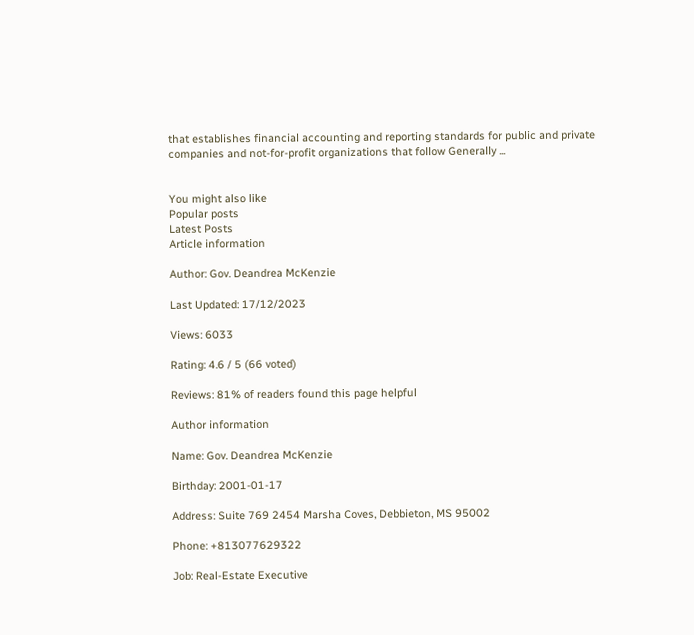that establishes financial accounting and reporting standards for public and private companies and not-for-profit organizations that follow Generally ...


You might also like
Popular posts
Latest Posts
Article information

Author: Gov. Deandrea McKenzie

Last Updated: 17/12/2023

Views: 6033

Rating: 4.6 / 5 (66 voted)

Reviews: 81% of readers found this page helpful

Author information

Name: Gov. Deandrea McKenzie

Birthday: 2001-01-17

Address: Suite 769 2454 Marsha Coves, Debbieton, MS 95002

Phone: +813077629322

Job: Real-Estate Executive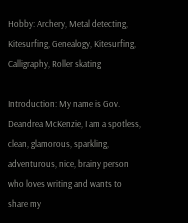Hobby: Archery, Metal detecting, Kitesurfing, Genealogy, Kitesurfing, Calligraphy, Roller skating

Introduction: My name is Gov. Deandrea McKenzie, I am a spotless, clean, glamorous, sparkling, adventurous, nice, brainy person who loves writing and wants to share my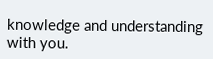knowledge and understanding with you.